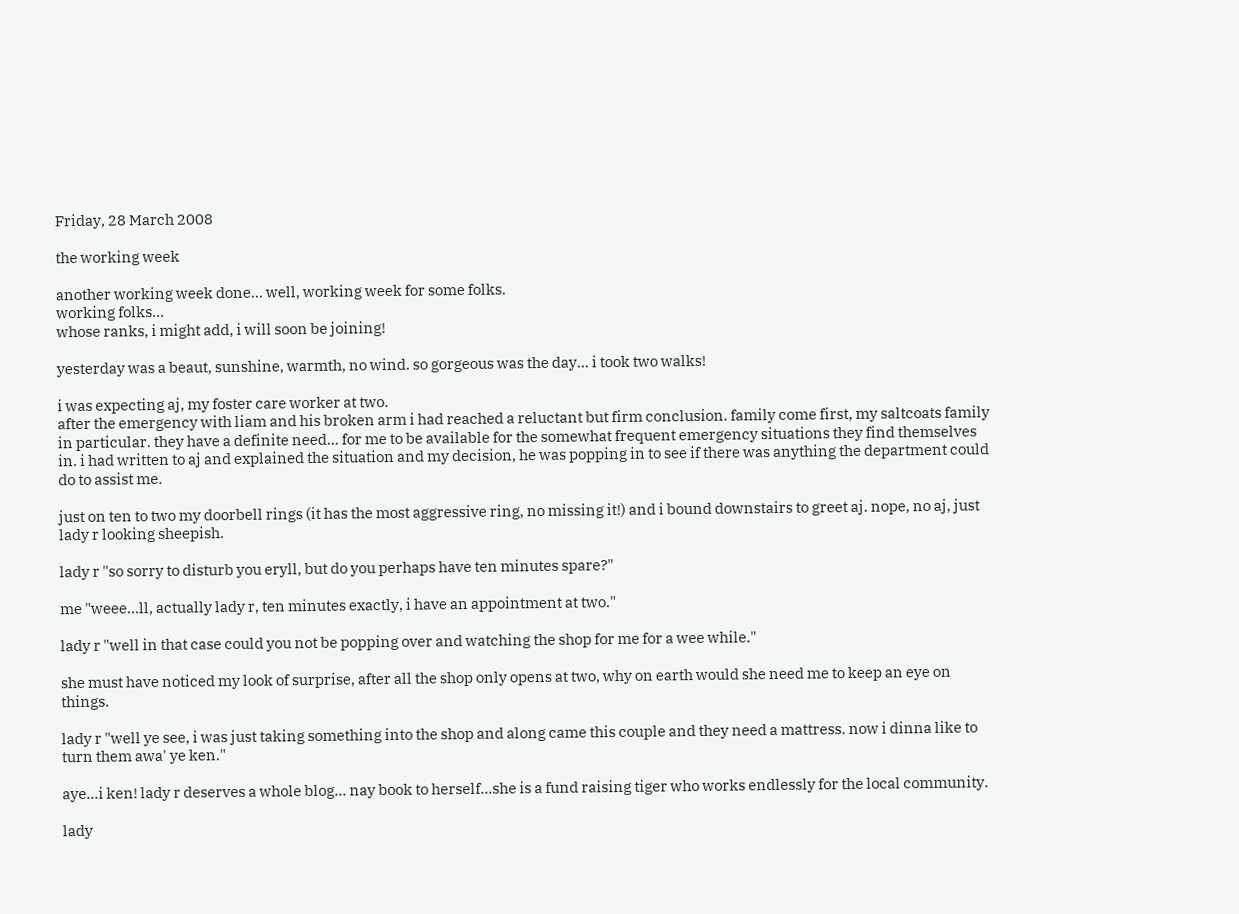Friday, 28 March 2008

the working week

another working week done... well, working week for some folks.
working folks...
whose ranks, i might add, i will soon be joining!

yesterday was a beaut, sunshine, warmth, no wind. so gorgeous was the day... i took two walks!

i was expecting aj, my foster care worker at two.
after the emergency with liam and his broken arm i had reached a reluctant but firm conclusion. family come first, my saltcoats family in particular. they have a definite need... for me to be available for the somewhat frequent emergency situations they find themselves in. i had written to aj and explained the situation and my decision, he was popping in to see if there was anything the department could do to assist me.

just on ten to two my doorbell rings (it has the most aggressive ring, no missing it!) and i bound downstairs to greet aj. nope, no aj, just lady r looking sheepish.

lady r "so sorry to disturb you eryll, but do you perhaps have ten minutes spare?"

me "weee...ll, actually lady r, ten minutes exactly, i have an appointment at two."

lady r "well in that case could you not be popping over and watching the shop for me for a wee while."

she must have noticed my look of surprise, after all the shop only opens at two, why on earth would she need me to keep an eye on things.

lady r "well ye see, i was just taking something into the shop and along came this couple and they need a mattress. now i dinna like to turn them awa' ye ken."

aye...i ken! lady r deserves a whole blog... nay book to herself...she is a fund raising tiger who works endlessly for the local community.

lady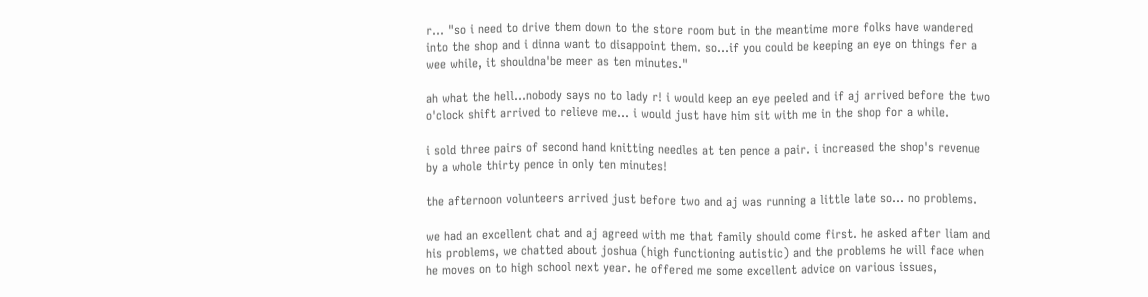r... "so i need to drive them down to the store room but in the meantime more folks have wandered into the shop and i dinna want to disappoint them. so...if you could be keeping an eye on things fer a wee while, it shouldna'be meer as ten minutes."

ah what the hell...nobody says no to lady r! i would keep an eye peeled and if aj arrived before the two o'clock shift arrived to relieve me... i would just have him sit with me in the shop for a while.

i sold three pairs of second hand knitting needles at ten pence a pair. i increased the shop's revenue by a whole thirty pence in only ten minutes!

the afternoon volunteers arrived just before two and aj was running a little late so... no problems.

we had an excellent chat and aj agreed with me that family should come first. he asked after liam and his problems, we chatted about joshua (high functioning autistic) and the problems he will face when he moves on to high school next year. he offered me some excellent advice on various issues,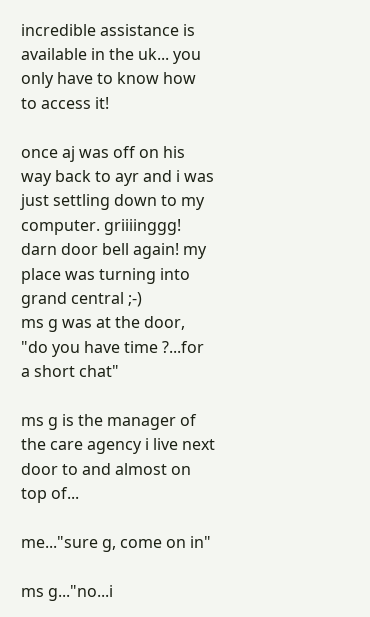incredible assistance is available in the uk... you only have to know how to access it!

once aj was off on his way back to ayr and i was just settling down to my computer. griiiinggg! darn door bell again! my place was turning into grand central ;-)
ms g was at the door,
"do you have time ?...for a short chat"

ms g is the manager of the care agency i live next door to and almost on top of...

me..."sure g, come on in"

ms g..."no...i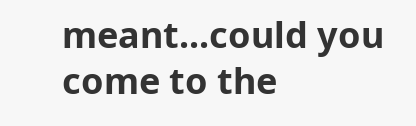meant...could you come to the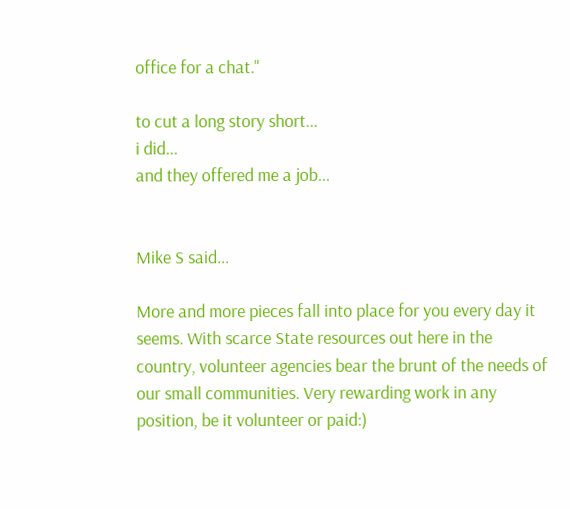office for a chat."

to cut a long story short...
i did...
and they offered me a job...


Mike S said...

More and more pieces fall into place for you every day it seems. With scarce State resources out here in the country, volunteer agencies bear the brunt of the needs of our small communities. Very rewarding work in any position, be it volunteer or paid:)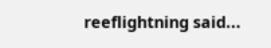reeflightning said...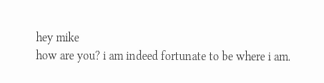hey mike
how are you? i am indeed fortunate to be where i am.